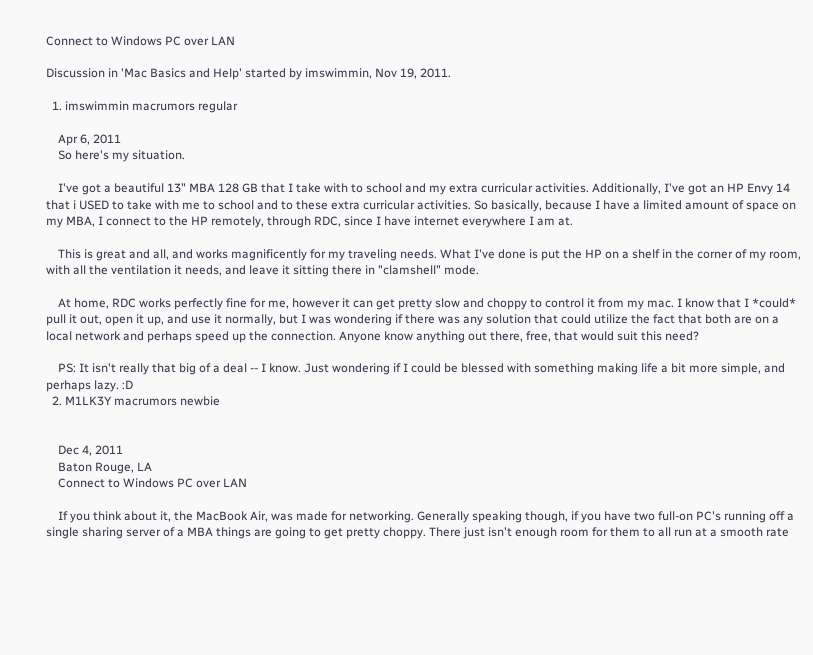Connect to Windows PC over LAN

Discussion in 'Mac Basics and Help' started by imswimmin, Nov 19, 2011.

  1. imswimmin macrumors regular

    Apr 6, 2011
    So here's my situation.

    I've got a beautiful 13" MBA 128 GB that I take with to school and my extra curricular activities. Additionally, I've got an HP Envy 14 that i USED to take with me to school and to these extra curricular activities. So basically, because I have a limited amount of space on my MBA, I connect to the HP remotely, through RDC, since I have internet everywhere I am at.

    This is great and all, and works magnificently for my traveling needs. What I've done is put the HP on a shelf in the corner of my room, with all the ventilation it needs, and leave it sitting there in "clamshell" mode.

    At home, RDC works perfectly fine for me, however it can get pretty slow and choppy to control it from my mac. I know that I *could* pull it out, open it up, and use it normally, but I was wondering if there was any solution that could utilize the fact that both are on a local network and perhaps speed up the connection. Anyone know anything out there, free, that would suit this need?

    PS: It isn't really that big of a deal -- I know. Just wondering if I could be blessed with something making life a bit more simple, and perhaps lazy. :D
  2. M1LK3Y macrumors newbie


    Dec 4, 2011
    Baton Rouge, LA
    Connect to Windows PC over LAN

    If you think about it, the MacBook Air, was made for networking. Generally speaking though, if you have two full-on PC's running off a single sharing server of a MBA things are going to get pretty choppy. There just isn't enough room for them to all run at a smooth rate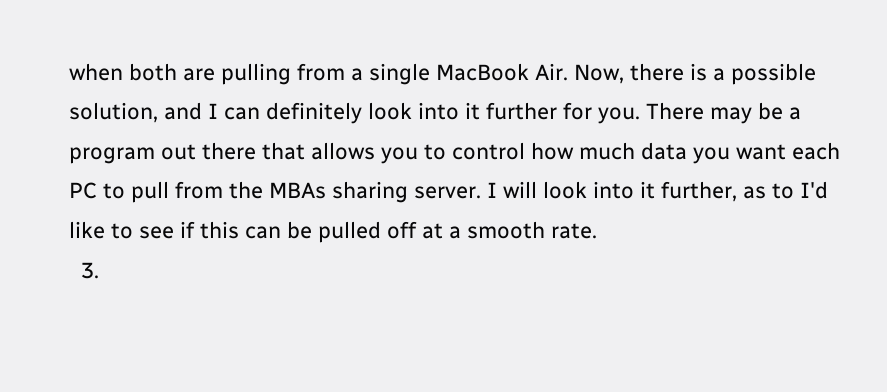when both are pulling from a single MacBook Air. Now, there is a possible solution, and I can definitely look into it further for you. There may be a program out there that allows you to control how much data you want each PC to pull from the MBAs sharing server. I will look into it further, as to I'd like to see if this can be pulled off at a smooth rate.
  3.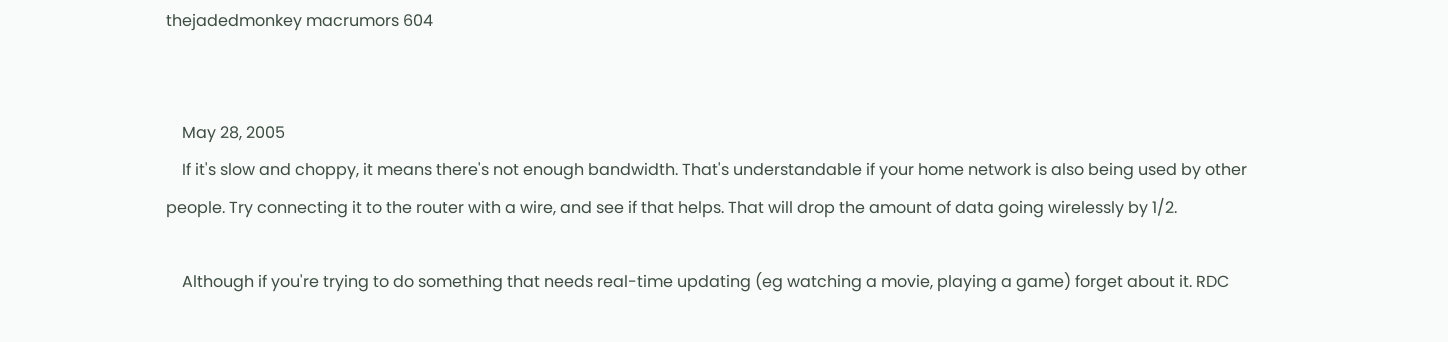thejadedmonkey macrumors 604


    May 28, 2005
    If it's slow and choppy, it means there's not enough bandwidth. That's understandable if your home network is also being used by other people. Try connecting it to the router with a wire, and see if that helps. That will drop the amount of data going wirelessly by 1/2.

    Although if you're trying to do something that needs real-time updating (eg watching a movie, playing a game) forget about it. RDC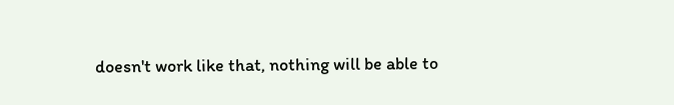doesn't work like that, nothing will be able to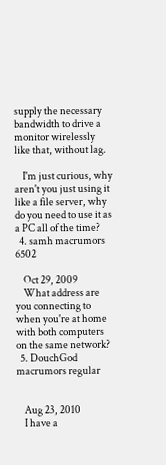supply the necessary bandwidth to drive a monitor wirelessly like that, without lag.

    I'm just curious, why aren't you just using it like a file server, why do you need to use it as a PC all of the time?
  4. samh macrumors 6502

    Oct 29, 2009
    What address are you connecting to when you're at home with both computers on the same network?
  5. DouchGod macrumors regular


    Aug 23, 2010
    I have a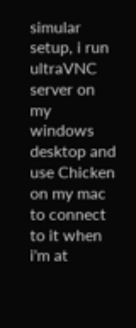simular setup, i run ultraVNC server on my windows desktop and use Chicken on my mac to connect to it when i'm at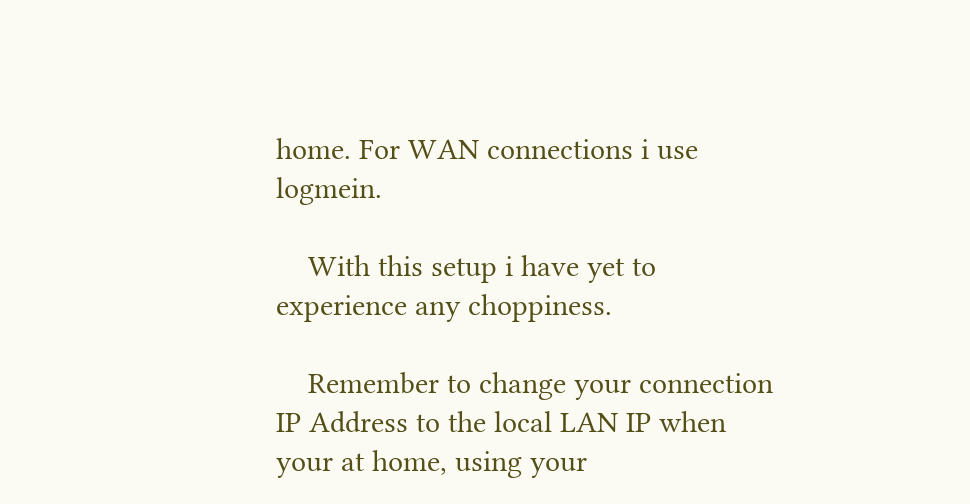home. For WAN connections i use logmein.

    With this setup i have yet to experience any choppiness.

    Remember to change your connection IP Address to the local LAN IP when your at home, using your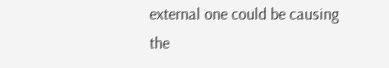external one could be causing the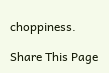choppiness.

Share This Page